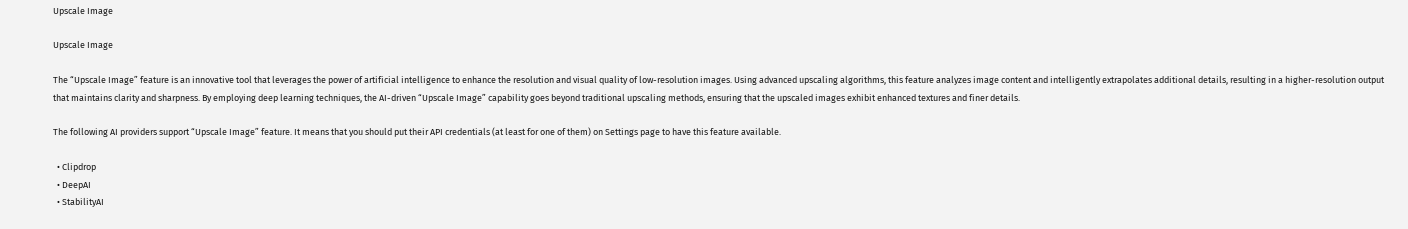Upscale Image

Upscale Image

The “Upscale Image” feature is an innovative tool that leverages the power of artificial intelligence to enhance the resolution and visual quality of low-resolution images. Using advanced upscaling algorithms, this feature analyzes image content and intelligently extrapolates additional details, resulting in a higher-resolution output that maintains clarity and sharpness. By employing deep learning techniques, the AI-driven “Upscale Image” capability goes beyond traditional upscaling methods, ensuring that the upscaled images exhibit enhanced textures and finer details.

The following AI providers support “Upscale Image” feature. It means that you should put their API credentials (at least for one of them) on Settings page to have this feature available.

  • Clipdrop
  • DeepAI
  • StabilityAI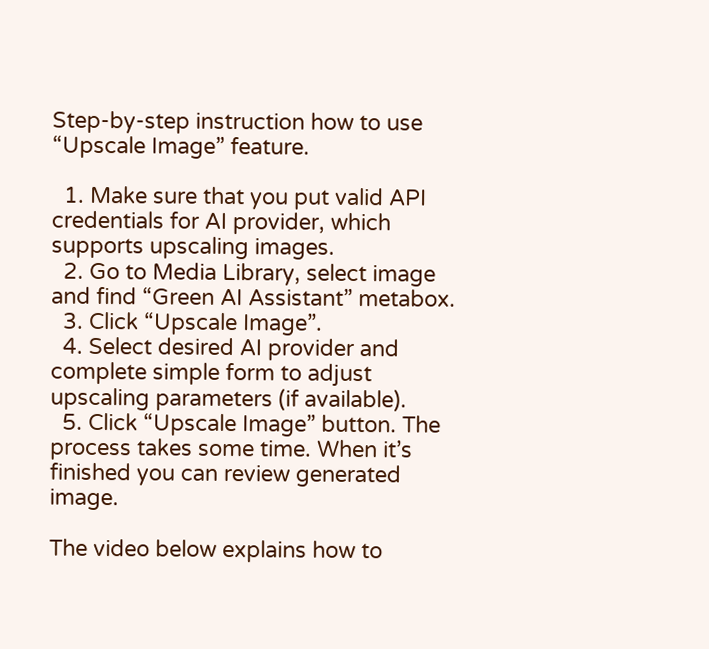Step-by-step instruction how to use “Upscale Image” feature.

  1. Make sure that you put valid API credentials for AI provider, which supports upscaling images.
  2. Go to Media Library, select image and find “Green AI Assistant” metabox.
  3. Click “Upscale Image”.
  4. Select desired AI provider and complete simple form to adjust upscaling parameters (if available).
  5. Click “Upscale Image” button. The process takes some time. When it’s finished you can review generated image.

The video below explains how to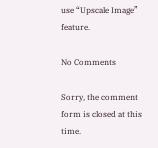use “Upscale Image” feature.

No Comments

Sorry, the comment form is closed at this time.